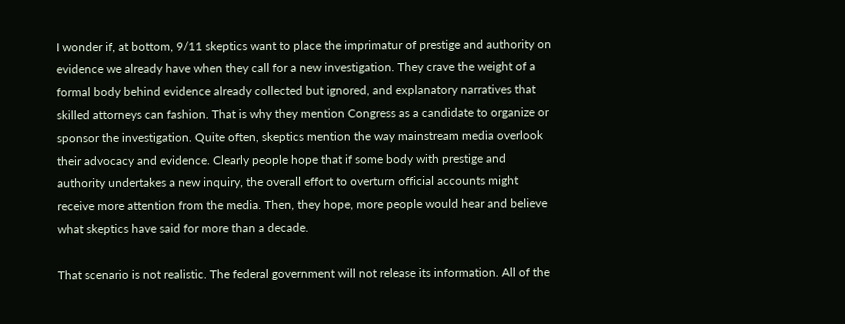I wonder if, at bottom, 9/11 skeptics want to place the imprimatur of prestige and authority on evidence we already have when they call for a new investigation. They crave the weight of a formal body behind evidence already collected but ignored, and explanatory narratives that skilled attorneys can fashion. That is why they mention Congress as a candidate to organize or sponsor the investigation. Quite often, skeptics mention the way mainstream media overlook their advocacy and evidence. Clearly people hope that if some body with prestige and authority undertakes a new inquiry, the overall effort to overturn official accounts might receive more attention from the media. Then, they hope, more people would hear and believe what skeptics have said for more than a decade.

That scenario is not realistic. The federal government will not release its information. All of the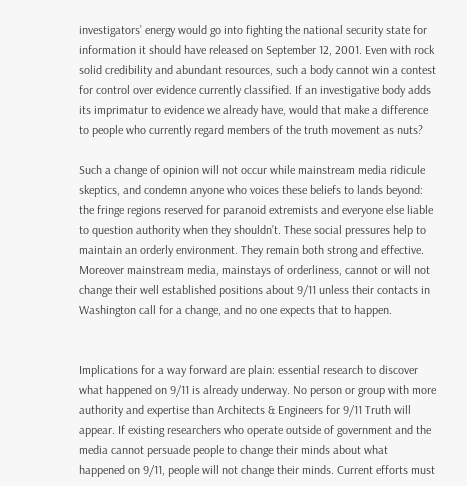investigators’ energy would go into fighting the national security state for information it should have released on September 12, 2001. Even with rock solid credibility and abundant resources, such a body cannot win a contest for control over evidence currently classified. If an investigative body adds its imprimatur to evidence we already have, would that make a difference to people who currently regard members of the truth movement as nuts?

Such a change of opinion will not occur while mainstream media ridicule skeptics, and condemn anyone who voices these beliefs to lands beyond: the fringe regions reserved for paranoid extremists and everyone else liable to question authority when they shouldn’t. These social pressures help to maintain an orderly environment. They remain both strong and effective. Moreover mainstream media, mainstays of orderliness, cannot or will not change their well established positions about 9/11 unless their contacts in Washington call for a change, and no one expects that to happen.


Implications for a way forward are plain: essential research to discover what happened on 9/11 is already underway. No person or group with more authority and expertise than Architects & Engineers for 9/11 Truth will appear. If existing researchers who operate outside of government and the media cannot persuade people to change their minds about what happened on 9/11, people will not change their minds. Current efforts must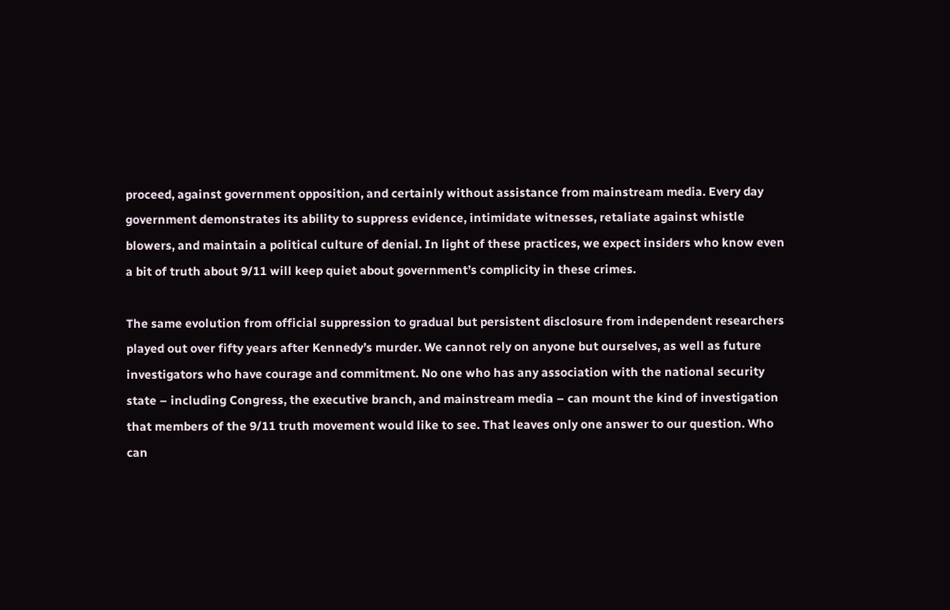proceed, against government opposition, and certainly without assistance from mainstream media. Every day government demonstrates its ability to suppress evidence, intimidate witnesses, retaliate against whistle blowers, and maintain a political culture of denial. In light of these practices, we expect insiders who know even a bit of truth about 9/11 will keep quiet about government’s complicity in these crimes.

The same evolution from official suppression to gradual but persistent disclosure from independent researchers played out over fifty years after Kennedy’s murder. We cannot rely on anyone but ourselves, as well as future investigators who have courage and commitment. No one who has any association with the national security state – including Congress, the executive branch, and mainstream media – can mount the kind of investigation that members of the 9/11 truth movement would like to see. That leaves only one answer to our question. Who can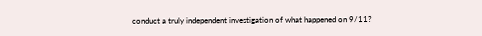conduct a truly independent investigation of what happened on 9/11?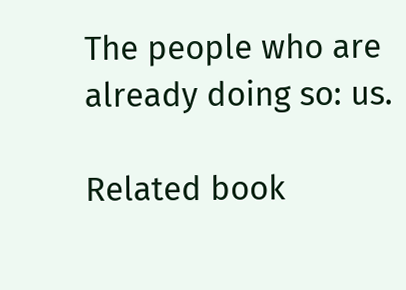The people who are already doing so: us.

Related book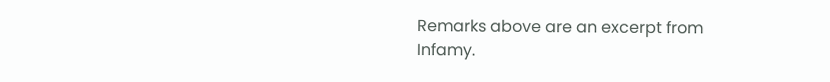Remarks above are an excerpt from Infamy.